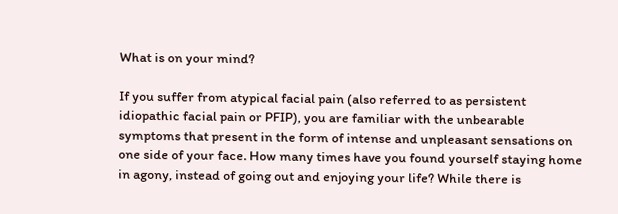What is on your mind?

If you suffer from atypical facial pain (also referred to as persistent idiopathic facial pain or PFIP), you are familiar with the unbearable symptoms that present in the form of intense and unpleasant sensations on one side of your face. How many times have you found yourself staying home in agony, instead of going out and enjoying your life? While there is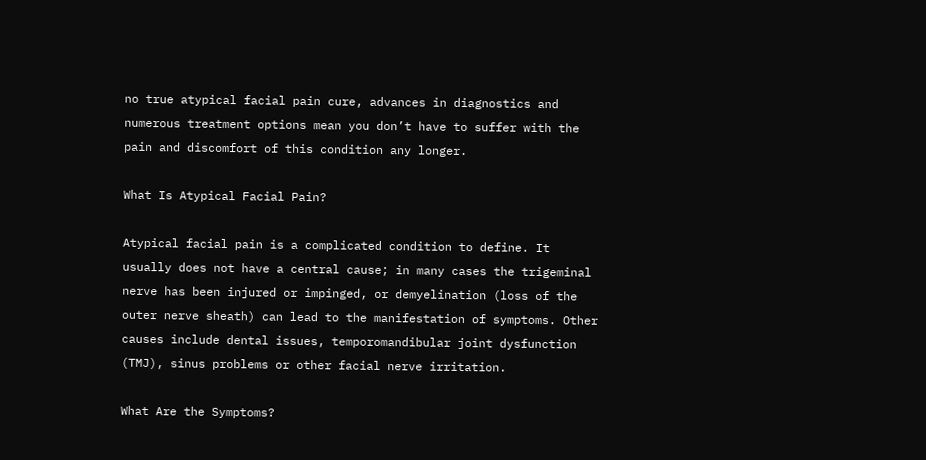no true atypical facial pain cure, advances in diagnostics and numerous treatment options mean you don’t have to suffer with the pain and discomfort of this condition any longer.

What Is Atypical Facial Pain?

Atypical facial pain is a complicated condition to define. It usually does not have a central cause; in many cases the trigeminal nerve has been injured or impinged, or demyelination (loss of the outer nerve sheath) can lead to the manifestation of symptoms. Other causes include dental issues, temporomandibular joint dysfunction (TMJ), sinus problems or other facial nerve irritation.

What Are the Symptoms?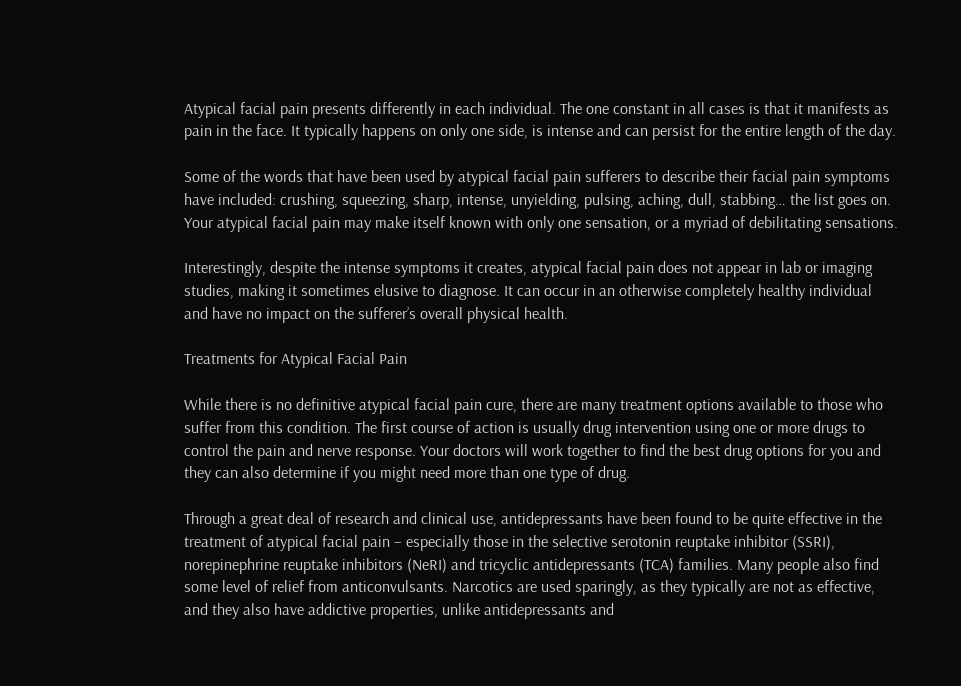Atypical facial pain presents differently in each individual. The one constant in all cases is that it manifests as pain in the face. It typically happens on only one side, is intense and can persist for the entire length of the day.

Some of the words that have been used by atypical facial pain sufferers to describe their facial pain symptoms have included: crushing, squeezing, sharp, intense, unyielding, pulsing, aching, dull, stabbing… the list goes on. Your atypical facial pain may make itself known with only one sensation, or a myriad of debilitating sensations.

Interestingly, despite the intense symptoms it creates, atypical facial pain does not appear in lab or imaging studies, making it sometimes elusive to diagnose. It can occur in an otherwise completely healthy individual and have no impact on the sufferer’s overall physical health.

Treatments for Atypical Facial Pain

While there is no definitive atypical facial pain cure, there are many treatment options available to those who suffer from this condition. The first course of action is usually drug intervention using one or more drugs to control the pain and nerve response. Your doctors will work together to find the best drug options for you and they can also determine if you might need more than one type of drug.

Through a great deal of research and clinical use, antidepressants have been found to be quite effective in the treatment of atypical facial pain – especially those in the selective serotonin reuptake inhibitor (SSRI), norepinephrine reuptake inhibitors (NeRI) and tricyclic antidepressants (TCA) families. Many people also find some level of relief from anticonvulsants. Narcotics are used sparingly, as they typically are not as effective, and they also have addictive properties, unlike antidepressants and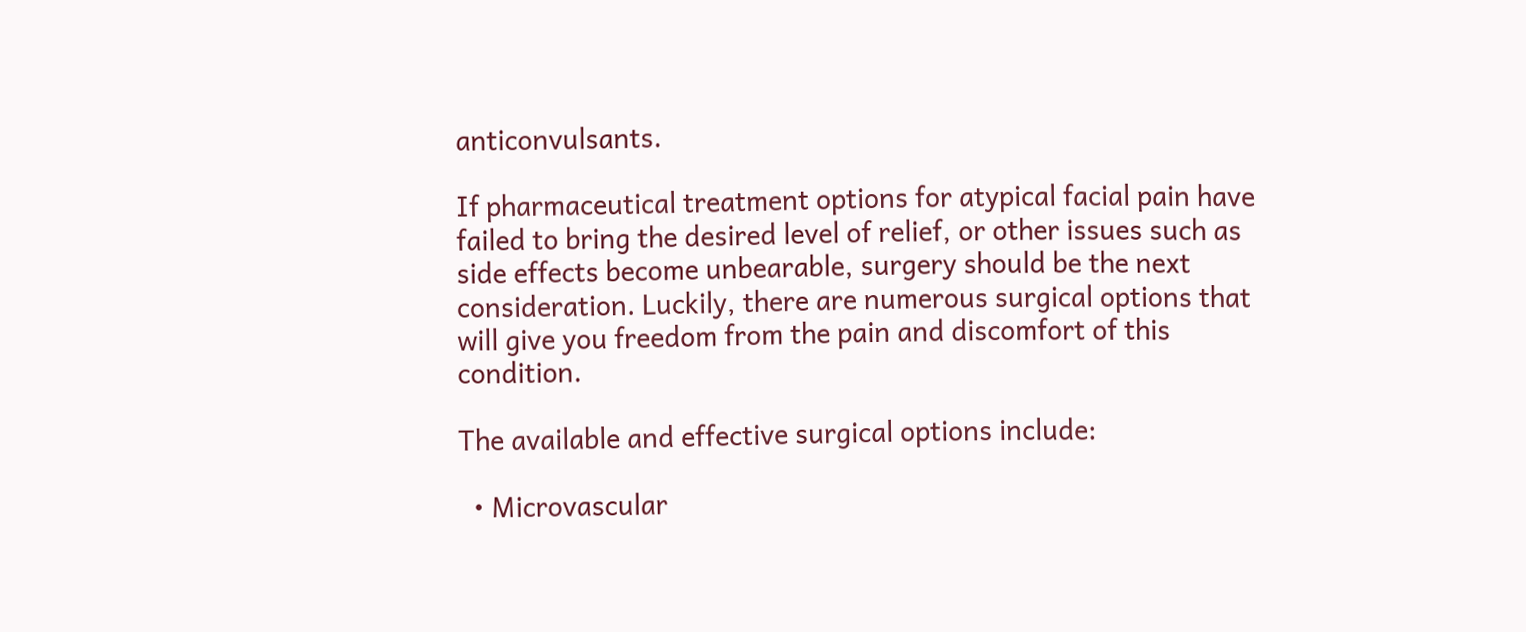anticonvulsants.

If pharmaceutical treatment options for atypical facial pain have failed to bring the desired level of relief, or other issues such as side effects become unbearable, surgery should be the next consideration. Luckily, there are numerous surgical options that will give you freedom from the pain and discomfort of this condition.

The available and effective surgical options include:

  • Microvascular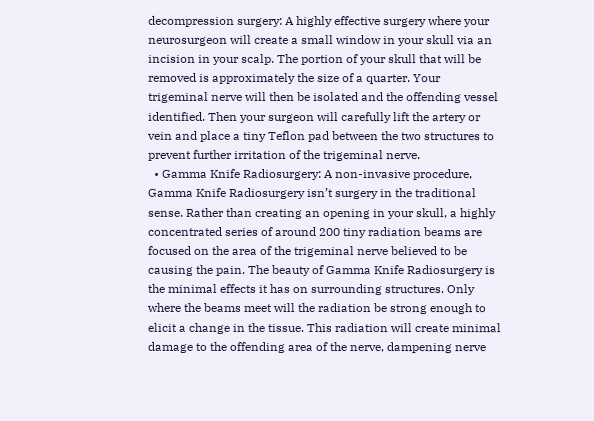decompression surgery: A highly effective surgery where your neurosurgeon will create a small window in your skull via an incision in your scalp. The portion of your skull that will be removed is approximately the size of a quarter. Your trigeminal nerve will then be isolated and the offending vessel identified. Then your surgeon will carefully lift the artery or vein and place a tiny Teflon pad between the two structures to prevent further irritation of the trigeminal nerve.
  • Gamma Knife Radiosurgery: A non-invasive procedure, Gamma Knife Radiosurgery isn’t surgery in the traditional sense. Rather than creating an opening in your skull, a highly concentrated series of around 200 tiny radiation beams are focused on the area of the trigeminal nerve believed to be causing the pain. The beauty of Gamma Knife Radiosurgery is the minimal effects it has on surrounding structures. Only where the beams meet will the radiation be strong enough to elicit a change in the tissue. This radiation will create minimal damage to the offending area of the nerve, dampening nerve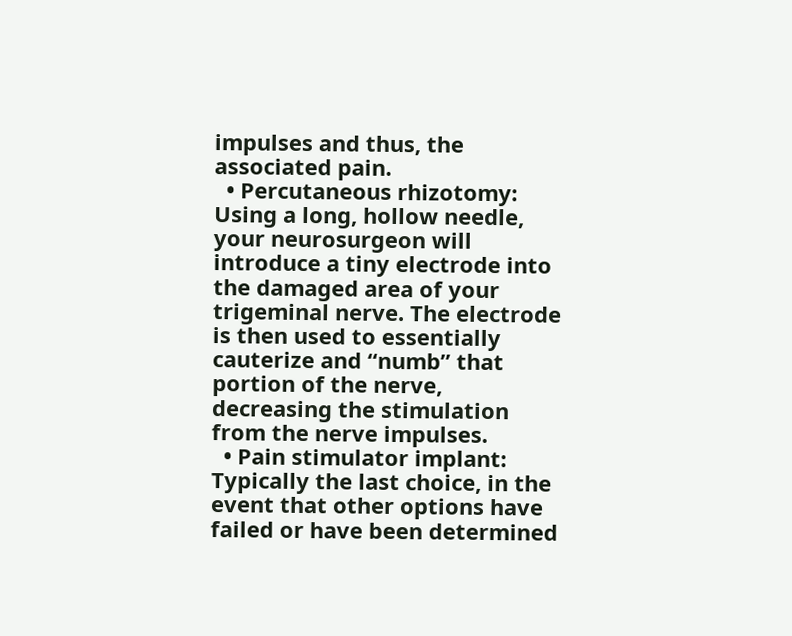impulses and thus, the associated pain.
  • Percutaneous rhizotomy: Using a long, hollow needle, your neurosurgeon will introduce a tiny electrode into the damaged area of your trigeminal nerve. The electrode is then used to essentially cauterize and “numb” that portion of the nerve, decreasing the stimulation from the nerve impulses.
  • Pain stimulator implant: Typically the last choice, in the event that other options have failed or have been determined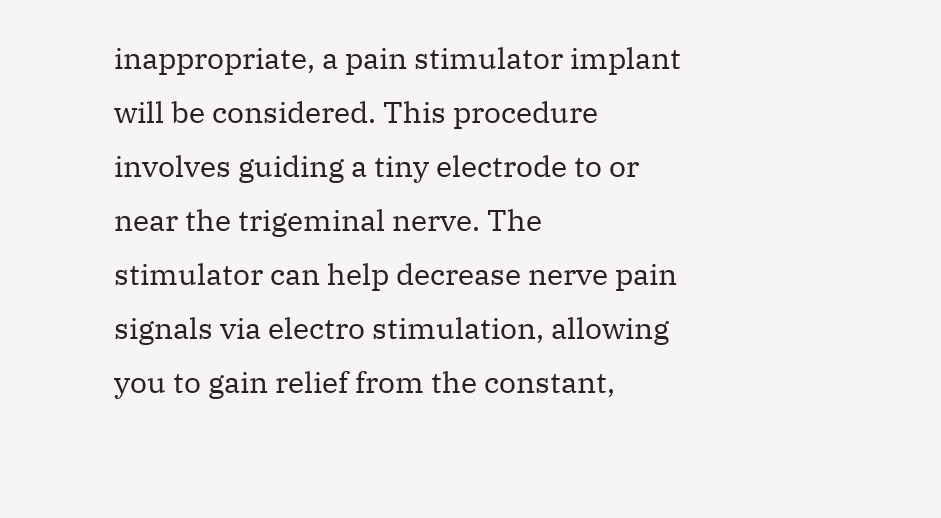inappropriate, a pain stimulator implant will be considered. This procedure involves guiding a tiny electrode to or near the trigeminal nerve. The stimulator can help decrease nerve pain signals via electro stimulation, allowing you to gain relief from the constant,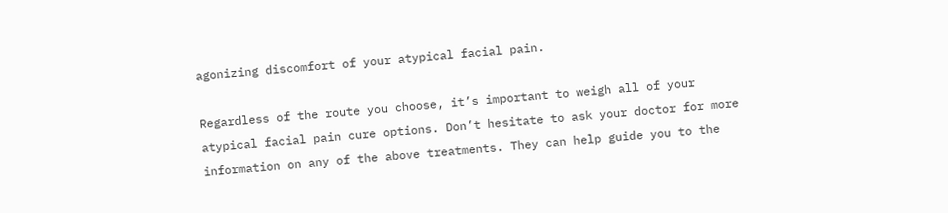agonizing discomfort of your atypical facial pain.

Regardless of the route you choose, it’s important to weigh all of your atypical facial pain cure options. Don’t hesitate to ask your doctor for more information on any of the above treatments. They can help guide you to the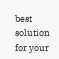best solution for your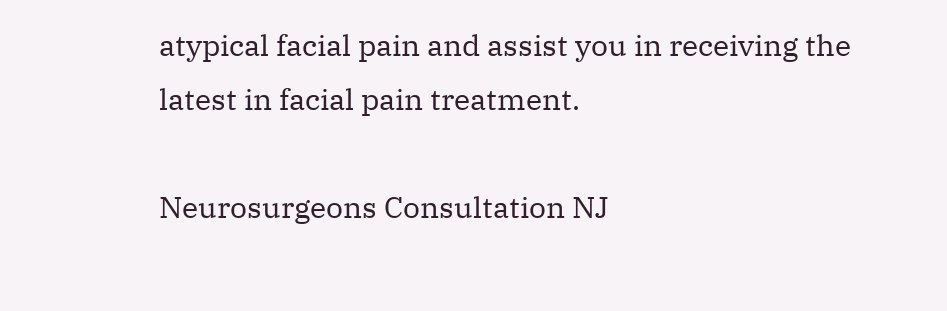atypical facial pain and assist you in receiving the latest in facial pain treatment.

Neurosurgeons Consultation NJ